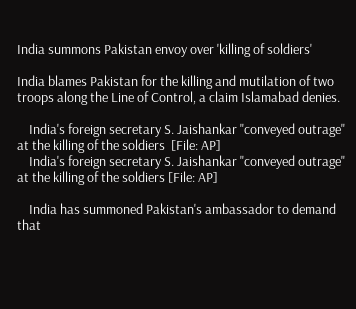India summons Pakistan envoy over 'killing of soldiers'

India blames Pakistan for the killing and mutilation of two troops along the Line of Control, a claim Islamabad denies.

    India's foreign secretary S. Jaishankar "conveyed outrage" at the killing of the soldiers  [File: AP]
    India's foreign secretary S. Jaishankar "conveyed outrage" at the killing of the soldiers [File: AP]

    India has summoned Pakistan's ambassador to demand that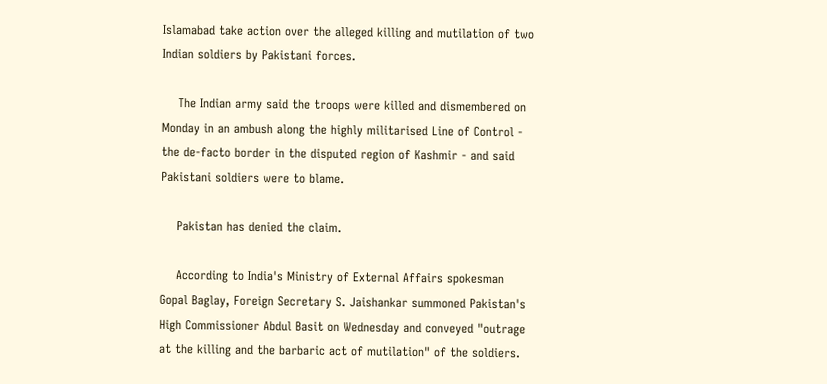Islamabad take action over the alleged killing and mutilation of two Indian soldiers by Pakistani forces.

    The Indian army said the troops were killed and dismembered on Monday in an ambush along the highly militarised Line of Control - the de-facto border in the disputed region of Kashmir - and said Pakistani soldiers were to blame.

    Pakistan has denied the claim.

    According to India's Ministry of External Affairs spokesman Gopal Baglay, Foreign Secretary S. Jaishankar summoned Pakistan's High Commissioner Abdul Basit on Wednesday and conveyed "outrage at the killing and the barbaric act of mutilation" of the soldiers.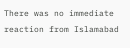There was no immediate reaction from Islamabad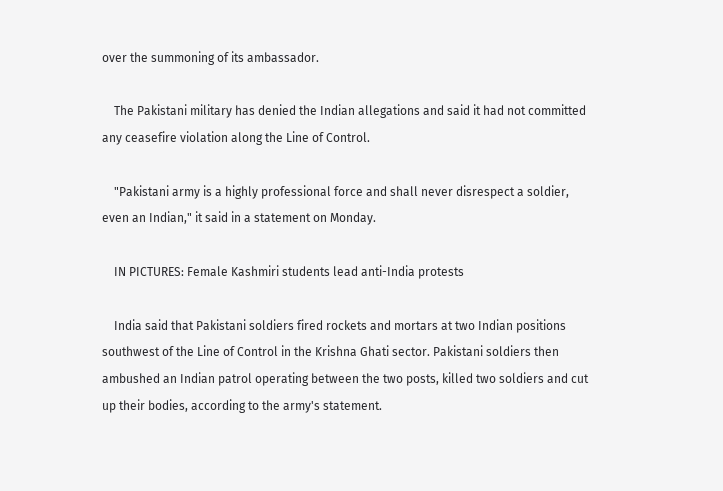over the summoning of its ambassador.

    The Pakistani military has denied the Indian allegations and said it had not committed any ceasefire violation along the Line of Control.

    "Pakistani army is a highly professional force and shall never disrespect a soldier, even an Indian," it said in a statement on Monday.

    IN PICTURES: Female Kashmiri students lead anti-India protests

    India said that Pakistani soldiers fired rockets and mortars at two Indian positions southwest of the Line of Control in the Krishna Ghati sector. Pakistani soldiers then ambushed an Indian patrol operating between the two posts, killed two soldiers and cut up their bodies, according to the army's statement.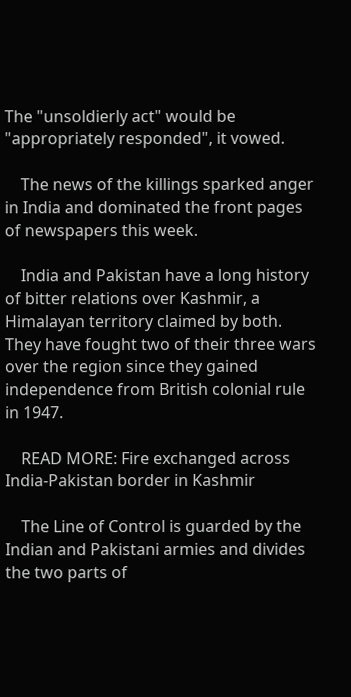The "unsoldierly act" would be "appropriately responded", it vowed.

    The news of the killings sparked anger in India and dominated the front pages of newspapers this week.

    India and Pakistan have a long history of bitter relations over Kashmir, a Himalayan territory claimed by both. They have fought two of their three wars over the region since they gained independence from British colonial rule in 1947.

    READ MORE: Fire exchanged across India-Pakistan border in Kashmir

    The Line of Control is guarded by the Indian and Pakistani armies and divides the two parts of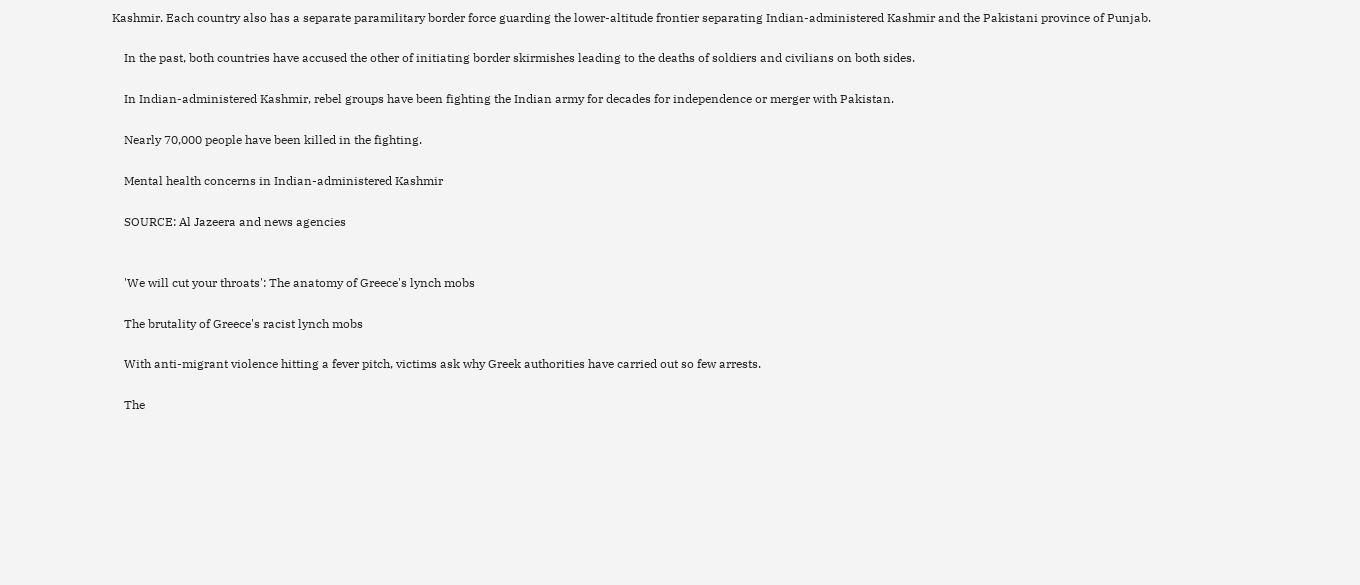Kashmir. Each country also has a separate paramilitary border force guarding the lower-altitude frontier separating Indian-administered Kashmir and the Pakistani province of Punjab.

    In the past, both countries have accused the other of initiating border skirmishes leading to the deaths of soldiers and civilians on both sides.

    In Indian-administered Kashmir, rebel groups have been fighting the Indian army for decades for independence or merger with Pakistan.

    Nearly 70,000 people have been killed in the fighting.

    Mental health concerns in Indian-administered Kashmir

    SOURCE: Al Jazeera and news agencies


    'We will cut your throats': The anatomy of Greece's lynch mobs

    The brutality of Greece's racist lynch mobs

    With anti-migrant violence hitting a fever pitch, victims ask why Greek authorities have carried out so few arrests.

    The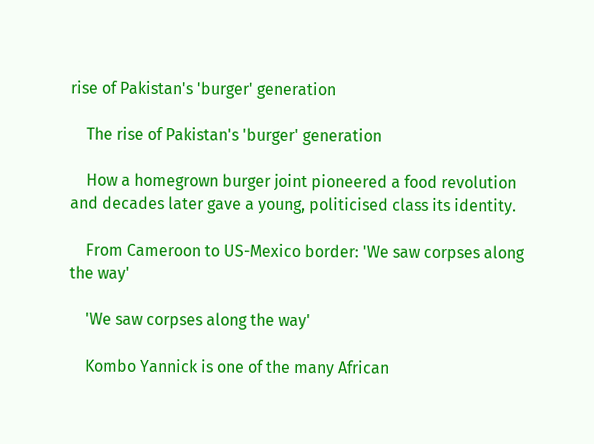rise of Pakistan's 'burger' generation

    The rise of Pakistan's 'burger' generation

    How a homegrown burger joint pioneered a food revolution and decades later gave a young, politicised class its identity.

    From Cameroon to US-Mexico border: 'We saw corpses along the way'

    'We saw corpses along the way'

    Kombo Yannick is one of the many African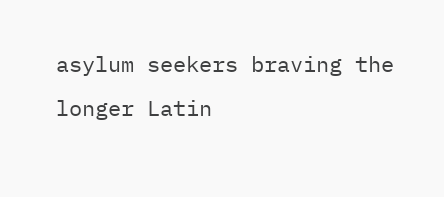asylum seekers braving the longer Latin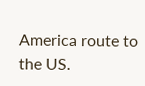America route to the US.